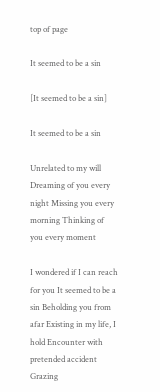top of page

It seemed to be a sin

[It seemed to be a sin]

It seemed to be a sin

Unrelated to my will Dreaming of you every night Missing you every morning Thinking of you every moment

I wondered if I can reach for you It seemed to be a sin Beholding you from afar Existing in my life, I hold Encounter with pretended accident Grazing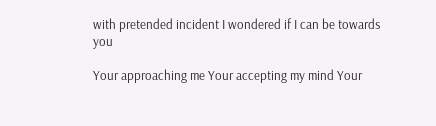with pretended incident I wondered if I can be towards you

Your approaching me Your accepting my mind Your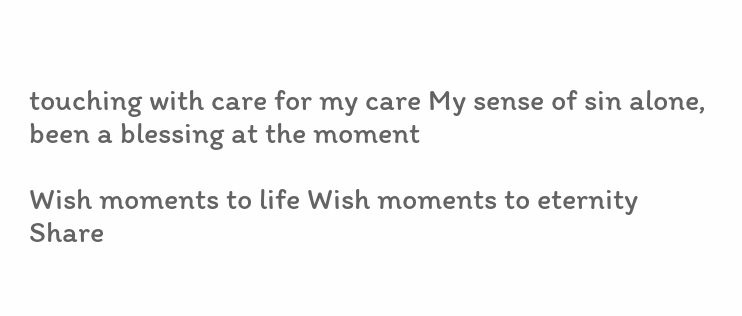touching with care for my care My sense of sin alone, been a blessing at the moment

Wish moments to life Wish moments to eternity Share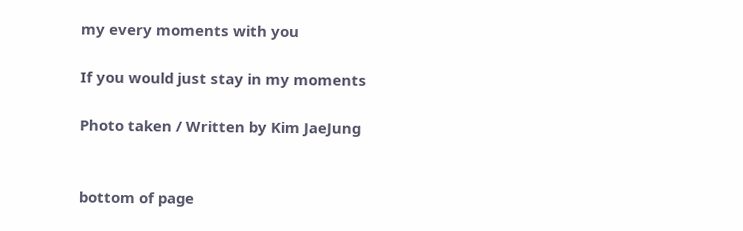my every moments with you

If you would just stay in my moments

Photo taken / Written by Kim JaeJung


bottom of page